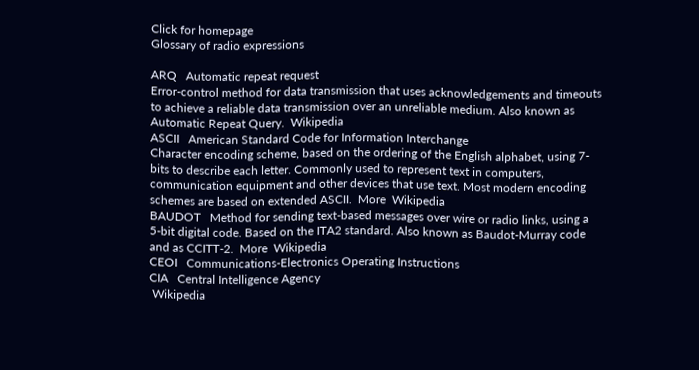Click for homepage
Glossary of radio expressions

ARQ   Automatic repeat request
Error-control method for data transmission that uses acknowledgements and timeouts to achieve a reliable data transmission over an unreliable medium. Also known as Automatic Repeat Query.  Wikipedia
ASCII   American Standard Code for Information Interchange
Character encoding scheme, based on the ordering of the English alphabet, using 7-bits to describe each letter. Commonly used to represent text in computers, communication equipment and other devices that use text. Most modern encoding schemes are based on extended ASCII.  More  Wikipedia
BAUDOT   Method for sending text-based messages over wire or radio links, using a 5-bit digital code. Based on the ITA2 standard. Also known as Baudot-Murray code and as CCITT-2.  More  Wikipedia
CEOI   Communications-Electronics Operating Instructions
CIA   Central Intelligence Agency
 Wikipedia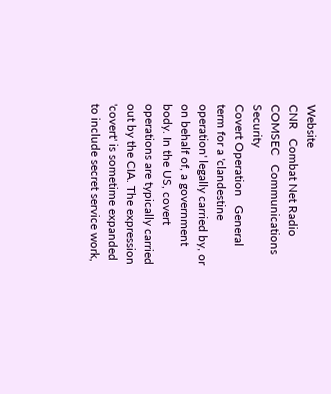Website
CNR   Combat Net Radio
COMSEC   Communications Security
Covert Operation   General term for a 'clandestine operation' legally carried by, or on behalf of, a government body. In the US, covert operations are typically carried out by the CIA. The expression 'covert' is sometime expanded to include secret service work,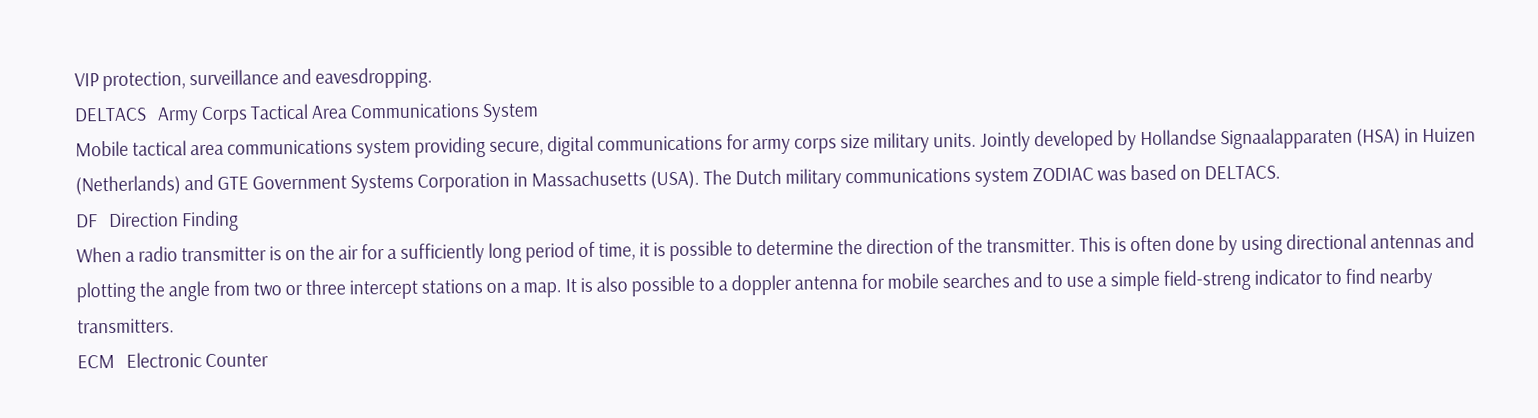VIP protection, surveillance and eavesdropping.
DELTACS   Army Corps Tactical Area Communications System
Mobile tactical area communications system providing secure, digital communications for army corps size military units. Jointly developed by Hollandse Signaalapparaten (HSA) in Huizen (Netherlands) and GTE Government Systems Corporation in Massachusetts (USA). The Dutch military communications system ZODIAC was based on DELTACS.
DF   Direction Finding
When a radio transmitter is on the air for a sufficiently long period of time, it is possible to determine the direction of the transmitter. This is often done by using directional antennas and plotting the angle from two or three intercept stations on a map. It is also possible to a doppler antenna for mobile searches and to use a simple field-streng indicator to find nearby transmitters.
ECM   Electronic Counter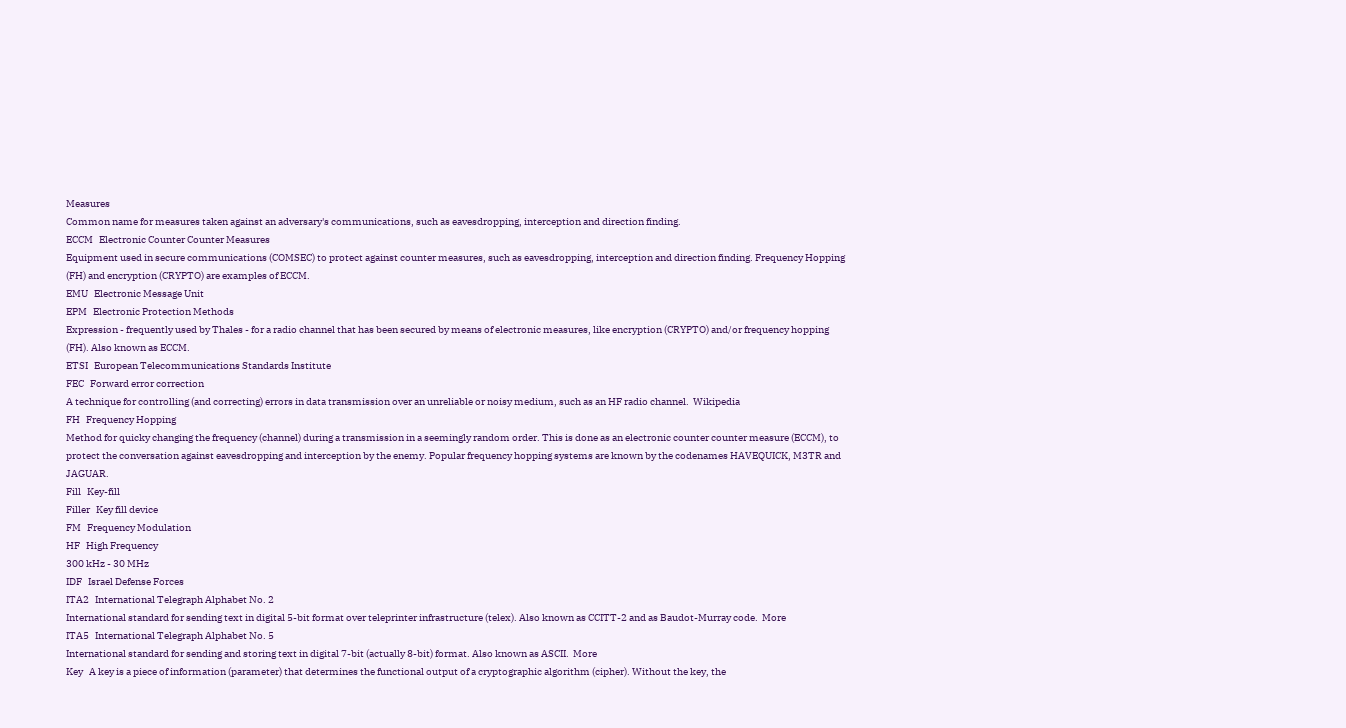Measures
Common name for measures taken against an adversary's communications, such as eavesdropping, interception and direction finding.
ECCM   Electronic Counter Counter Measures
Equipment used in secure communications (COMSEC) to protect against counter measures, such as eavesdropping, interception and direction finding. Frequency Hopping (FH) and encryption (CRYPTO) are examples of ECCM.
EMU   Electronic Message Unit
EPM   Electronic Protection Methods
Expression - frequently used by Thales - for a radio channel that has been secured by means of electronic measures, like encryption (CRYPTO) and/or frequency hopping (FH). Also known as ECCM.
ETSI   European Telecommunications Standards Institute
FEC   Forward error correction
A technique for controlling (and correcting) errors in data transmission over an unreliable or noisy medium, such as an HF radio channel.  Wikipedia
FH   Frequency Hopping
Method for quicky changing the frequency (channel) during a transmission in a seemingly random order. This is done as an electronic counter counter measure (ECCM), to protect the conversation against eavesdropping and interception by the enemy. Popular frequency hopping systems are known by the codenames HAVEQUICK, M3TR and JAGUAR.
Fill   Key-fill
Filler   Key fill device
FM   Frequency Modulation
HF   High Frequency
300 kHz - 30 MHz
IDF   Israel Defense Forces
ITA2   International Telegraph Alphabet No. 2
International standard for sending text in digital 5-bit format over teleprinter infrastructure (telex). Also known as CCITT-2 and as Baudot-Murray code.  More
ITA5   International Telegraph Alphabet No. 5
International standard for sending and storing text in digital 7-bit (actually 8-bit) format. Also known as ASCII.  More
Key   A key is a piece of information (parameter) that determines the functional output of a cryptographic algorithm (cipher). Without the key, the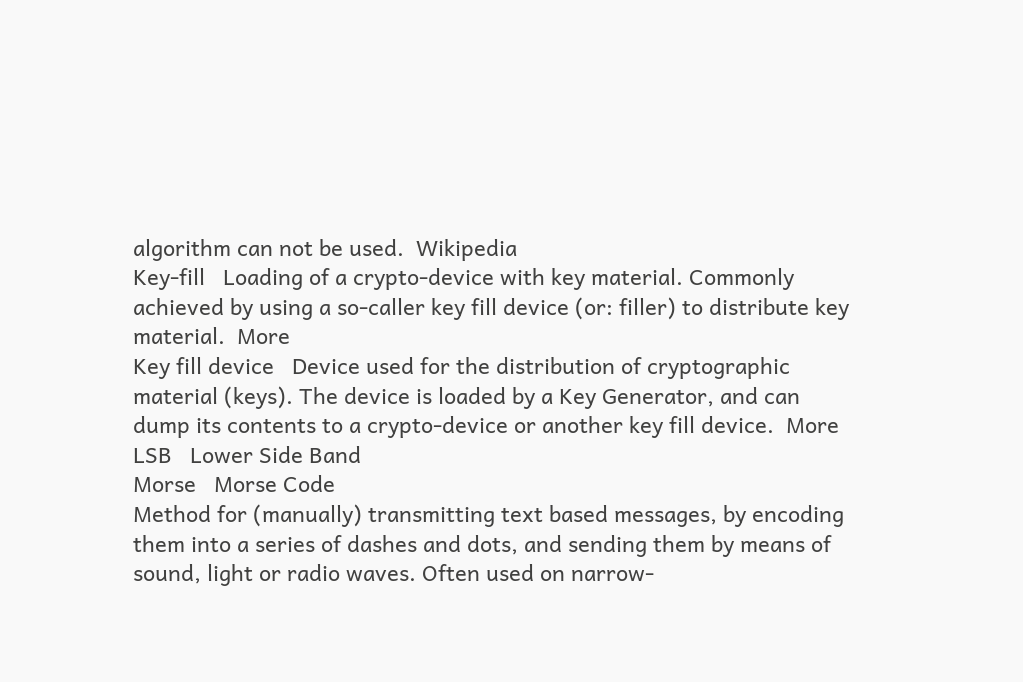algorithm can not be used.  Wikipedia
Key-fill   Loading of a crypto-device with key material. Commonly achieved by using a so-caller key fill device (or: filler) to distribute key material.  More
Key fill device   Device used for the distribution of cryptographic material (keys). The device is loaded by a Key Generator, and can dump its contents to a crypto-device or another key fill device.  More
LSB   Lower Side Band
Morse   Morse Code
Method for (manually) transmitting text based messages, by encoding them into a series of dashes and dots, and sending them by means of sound, light or radio waves. Often used on narrow-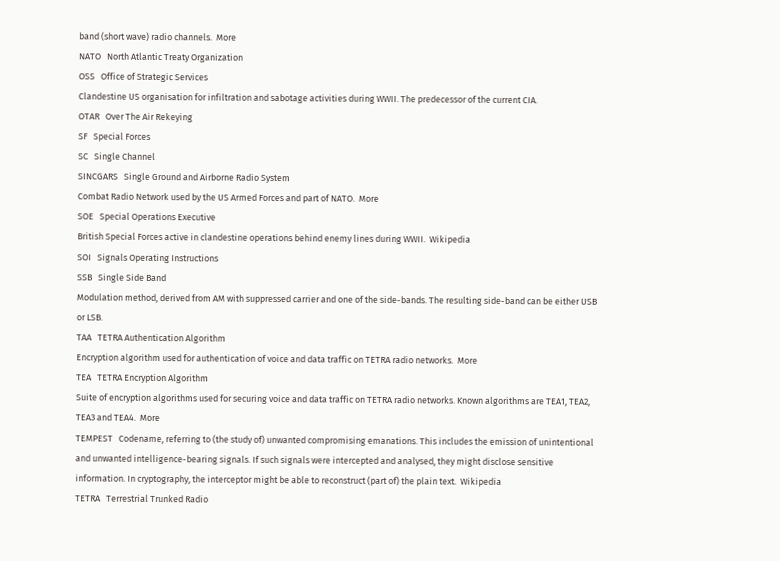band (short wave) radio channels.  More
NATO   North Atlantic Treaty Organization
OSS   Office of Strategic Services
Clandestine US organisation for infiltration and sabotage activities during WWII. The predecessor of the current CIA.
OTAR   Over The Air Rekeying
SF   Special Forces
SC   Single Channel
SINCGARS   Single Ground and Airborne Radio System
Combat Radio Network used by the US Armed Forces and part of NATO.  More
SOE   Special Operations Executive
British Special Forces active in clandestine operations behind enemy lines during WWII.  Wikipedia
SOI   Signals Operating Instructions
SSB   Single Side Band
Modulation method, derived from AM with suppressed carrier and one of the side-bands. The resulting side-band can be either USB or LSB.
TAA   TETRA Authentication Algorithm
Encryption algorithm used for authentication of voice and data traffic on TETRA radio networks.  More
TEA   TETRA Encryption Algorithm
Suite of encryption algorithms used for securing voice and data traffic on TETRA radio networks. Known algorithms are TEA1, TEA2, TEA3 and TEA4.  More
TEMPEST   Codename, referring to (the study of) unwanted compromising emanations. This includes the emission of unintentional and unwanted intelligence-bearing signals. If such signals were intercepted and analysed, they might disclose sensitive information. In cryptography, the interceptor might be able to reconstruct (part of) the plain text.  Wikipedia
TETRA   Terrestrial Trunked Radio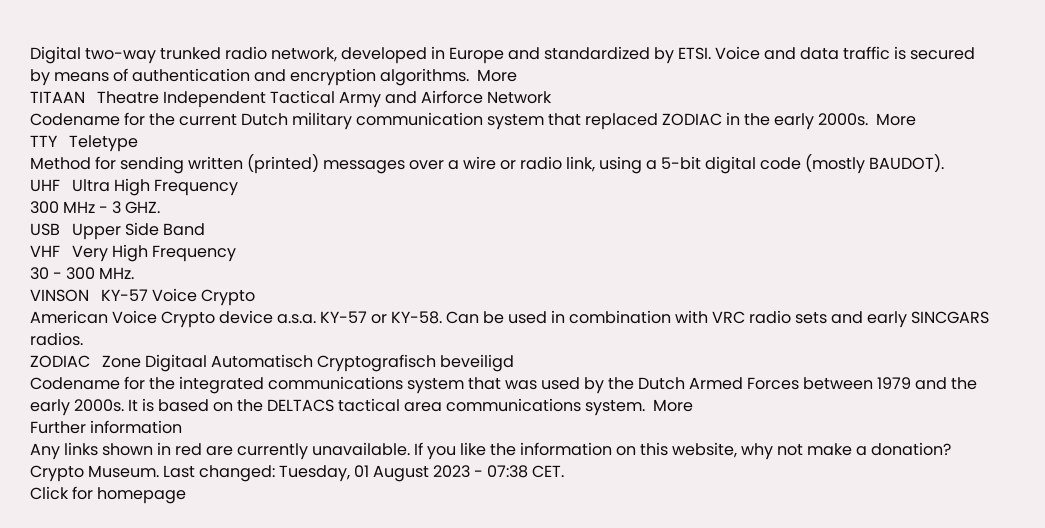Digital two-way trunked radio network, developed in Europe and standardized by ETSI. Voice and data traffic is secured by means of authentication and encryption algorithms.  More
TITAAN   Theatre Independent Tactical Army and Airforce Network
Codename for the current Dutch military communication system that replaced ZODIAC in the early 2000s.  More
TTY   Teletype
Method for sending written (printed) messages over a wire or radio link, using a 5-bit digital code (mostly BAUDOT).
UHF   Ultra High Frequency
300 MHz - 3 GHZ.
USB   Upper Side Band
VHF   Very High Frequency
30 - 300 MHz.
VINSON   KY-57 Voice Crypto
American Voice Crypto device a.s.a. KY-57 or KY-58. Can be used in combination with VRC radio sets and early SINCGARS radios.
ZODIAC   Zone Digitaal Automatisch Cryptografisch beveiligd
Codename for the integrated communications system that was used by the Dutch Armed Forces between 1979 and the early 2000s. It is based on the DELTACS tactical area communications system.  More
Further information
Any links shown in red are currently unavailable. If you like the information on this website, why not make a donation?
Crypto Museum. Last changed: Tuesday, 01 August 2023 - 07:38 CET.
Click for homepage